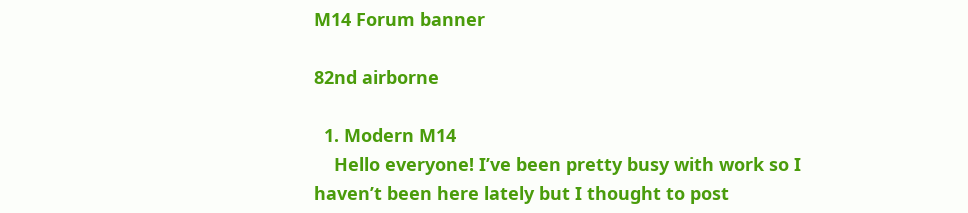M14 Forum banner

82nd airborne

  1. Modern M14
    Hello everyone! I’ve been pretty busy with work so I haven’t been here lately but I thought to post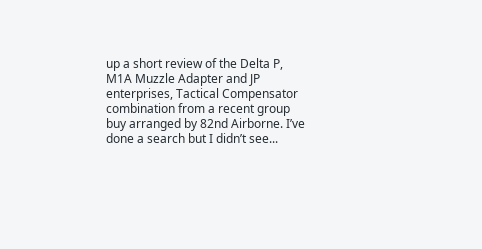up a short review of the Delta P, M1A Muzzle Adapter and JP enterprises, Tactical Compensator combination from a recent group buy arranged by 82nd Airborne. I’ve done a search but I didn’t see...